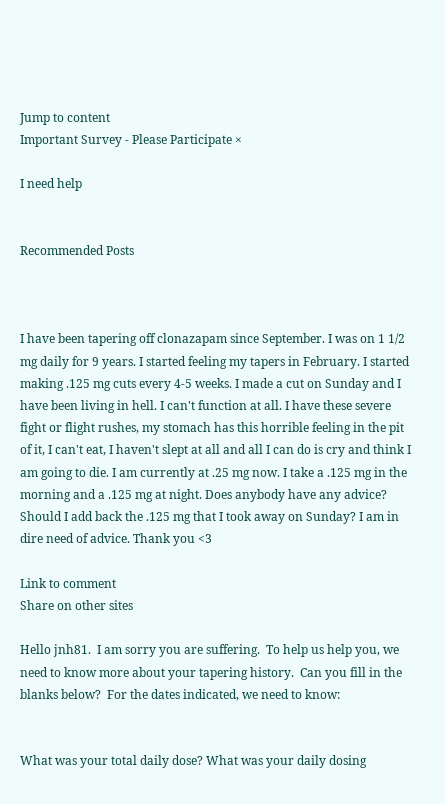Jump to content
Important Survey - Please Participate ×

I need help


Recommended Posts



I have been tapering off clonazapam since September. I was on 1 1/2 mg daily for 9 years. I started feeling my tapers in February. I started making .125 mg cuts every 4-5 weeks. I made a cut on Sunday and I have been living in hell. I can't function at all. I have these severe fight or flight rushes, my stomach has this horrible feeling in the pit of it, I can't eat, I haven't slept at all and all I can do is cry and think I am going to die. I am currently at .25 mg now. I take a .125 mg in the morning and a .125 mg at night. Does anybody have any advice? Should I add back the .125 mg that I took away on Sunday? I am in dire need of advice. Thank you <3

Link to comment
Share on other sites

Hello jnh81.  I am sorry you are suffering.  To help us help you, we need to know more about your tapering history.  Can you fill in the blanks below?  For the dates indicated, we need to know:


What was your total daily dose? What was your daily dosing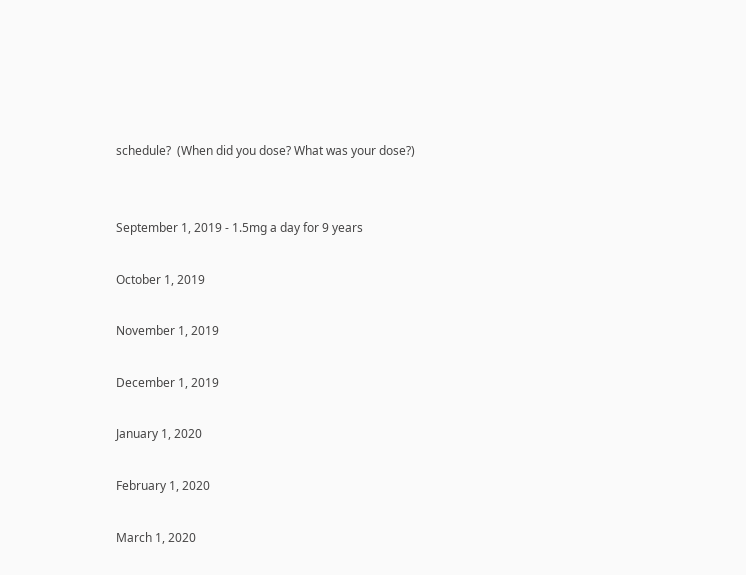schedule?  (When did you dose? What was your dose?)


September 1, 2019 - 1.5mg a day for 9 years

October 1, 2019

November 1, 2019

December 1, 2019

January 1, 2020

February 1, 2020

March 1, 2020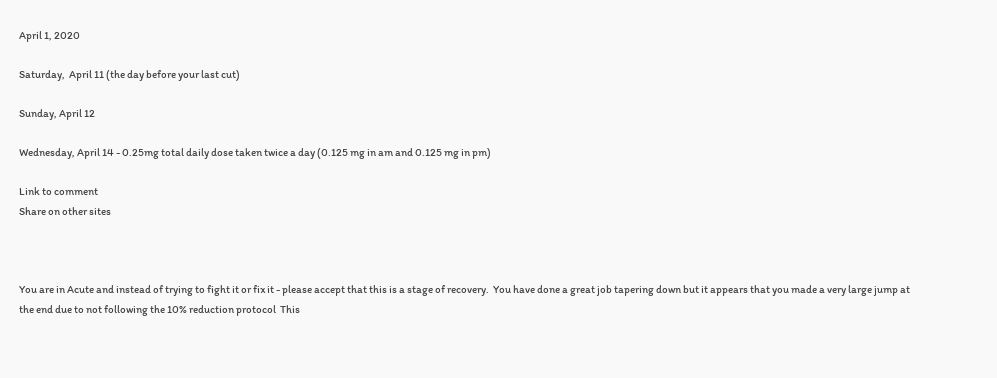April 1, 2020

Saturday,  April 11 (the day before your last cut)

Sunday, April 12

Wednesday, April 14 - 0.25mg total daily dose taken twice a day (0.125 mg in am and 0.125 mg in pm)

Link to comment
Share on other sites



You are in Acute and instead of trying to fight it or fix it - please accept that this is a stage of recovery.  You have done a great job tapering down but it appears that you made a very large jump at the end due to not following the 10% reduction protocol  This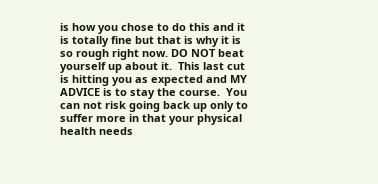is how you chose to do this and it is totally fine but that is why it is so rough right now. DO NOT beat yourself up about it.  This last cut is hitting you as expected and MY ADVICE is to stay the course.  You can not risk going back up only to suffer more in that your physical health needs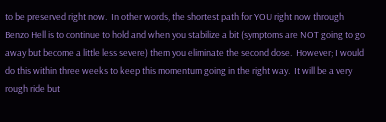to be preserved right now.  In other words, the shortest path for YOU right now through Benzo Hell is to continue to hold and when you stabilize a bit (symptoms are NOT going to go away but become a little less severe) them you eliminate the second dose.  However; I would do this within three weeks to keep this momentum going in the right way.  It will be a very rough ride but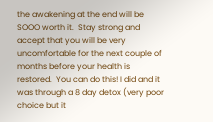the awakening at the end will be SOOO worth it.  Stay strong and accept that you will be very uncomfortable for the next couple of months before your health is restored.  You can do this! I did and it was through a 8 day detox (very poor choice but it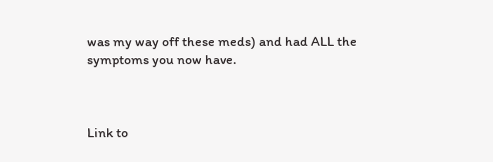was my way off these meds) and had ALL the symptoms you now have.



Link to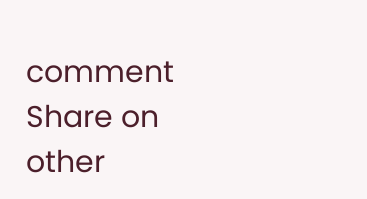comment
Share on other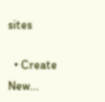sites

  • Create New...